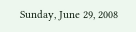Sunday, June 29, 2008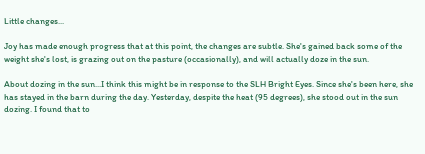Little changes...

Joy has made enough progress that at this point, the changes are subtle. She's gained back some of the weight she's lost, is grazing out on the pasture (occasionally), and will actually doze in the sun.

About dozing in the sun...I think this might be in response to the SLH Bright Eyes. Since she's been here, she has stayed in the barn during the day. Yesterday, despite the heat (95 degrees), she stood out in the sun dozing. I found that to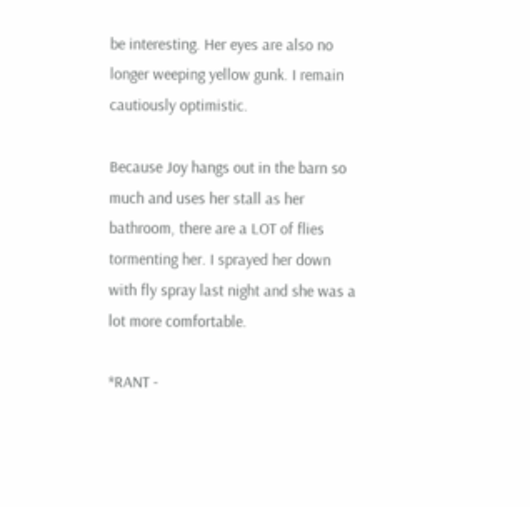be interesting. Her eyes are also no longer weeping yellow gunk. I remain cautiously optimistic.

Because Joy hangs out in the barn so much and uses her stall as her bathroom, there are a LOT of flies tormenting her. I sprayed her down with fly spray last night and she was a lot more comfortable.

*RANT -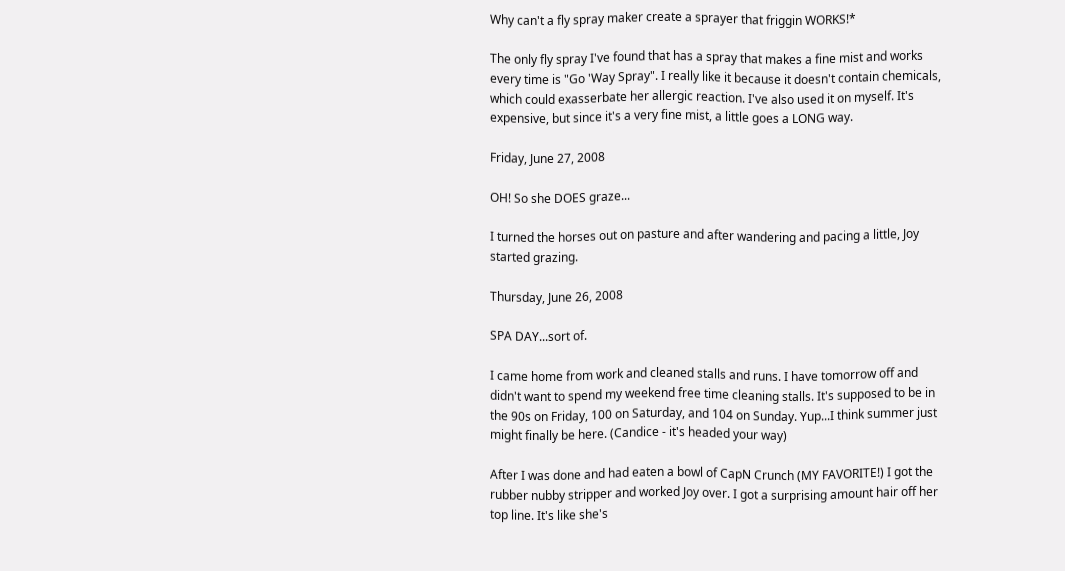Why can't a fly spray maker create a sprayer that friggin WORKS!*

The only fly spray I've found that has a spray that makes a fine mist and works every time is "Go 'Way Spray". I really like it because it doesn't contain chemicals, which could exasserbate her allergic reaction. I've also used it on myself. It's expensive, but since it's a very fine mist, a little goes a LONG way.

Friday, June 27, 2008

OH! So she DOES graze...

I turned the horses out on pasture and after wandering and pacing a little, Joy started grazing.

Thursday, June 26, 2008

SPA DAY...sort of.

I came home from work and cleaned stalls and runs. I have tomorrow off and didn't want to spend my weekend free time cleaning stalls. It's supposed to be in the 90s on Friday, 100 on Saturday, and 104 on Sunday. Yup...I think summer just might finally be here. (Candice - it's headed your way)

After I was done and had eaten a bowl of CapN Crunch (MY FAVORITE!) I got the rubber nubby stripper and worked Joy over. I got a surprising amount hair off her top line. It's like she's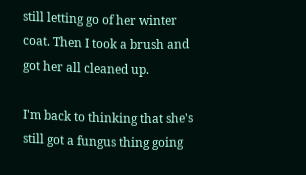still letting go of her winter coat. Then I took a brush and got her all cleaned up.

I'm back to thinking that she's still got a fungus thing going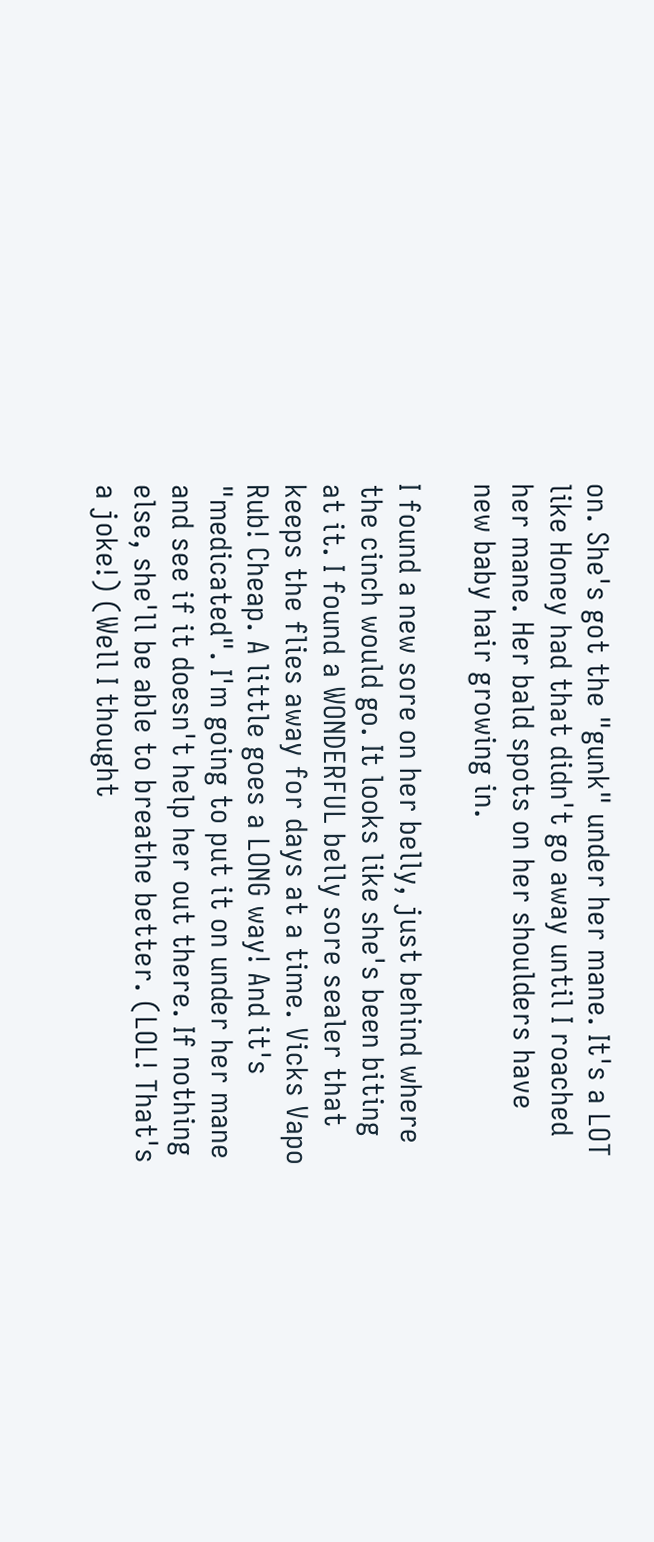on. She's got the "gunk" under her mane. It's a LOT like Honey had that didn't go away until I roached her mane. Her bald spots on her shoulders have new baby hair growing in.

I found a new sore on her belly, just behind where the cinch would go. It looks like she's been biting at it. I found a WONDERFUL belly sore sealer that keeps the flies away for days at a time. Vicks Vapo Rub! Cheap. A little goes a LONG way! And it's "medicated". I'm going to put it on under her mane and see if it doesn't help her out there. If nothing else, she'll be able to breathe better. (LOL! That's a joke!) (Well I thought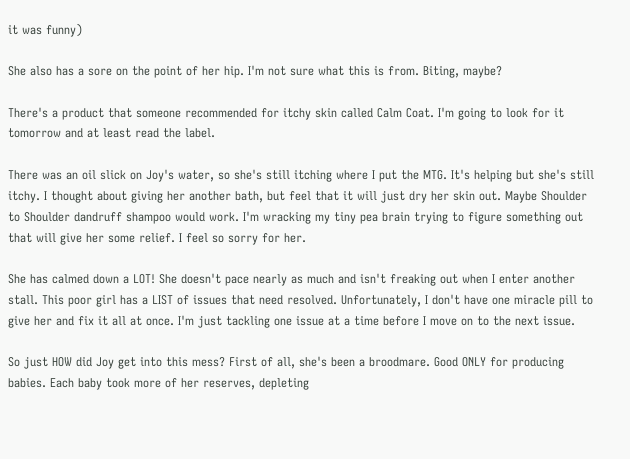it was funny)

She also has a sore on the point of her hip. I'm not sure what this is from. Biting, maybe?

There's a product that someone recommended for itchy skin called Calm Coat. I'm going to look for it tomorrow and at least read the label.

There was an oil slick on Joy's water, so she's still itching where I put the MTG. It's helping but she's still itchy. I thought about giving her another bath, but feel that it will just dry her skin out. Maybe Shoulder to Shoulder dandruff shampoo would work. I'm wracking my tiny pea brain trying to figure something out that will give her some relief. I feel so sorry for her.

She has calmed down a LOT! She doesn't pace nearly as much and isn't freaking out when I enter another stall. This poor girl has a LIST of issues that need resolved. Unfortunately, I don't have one miracle pill to give her and fix it all at once. I'm just tackling one issue at a time before I move on to the next issue.

So just HOW did Joy get into this mess? First of all, she's been a broodmare. Good ONLY for producing babies. Each baby took more of her reserves, depleting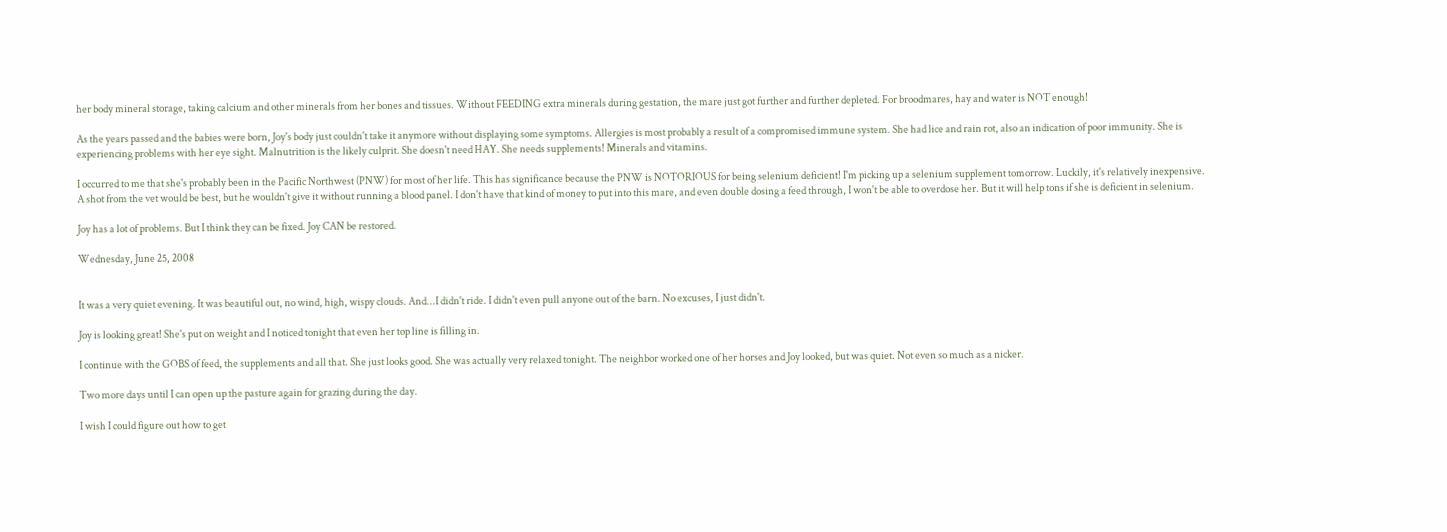her body mineral storage, taking calcium and other minerals from her bones and tissues. Without FEEDING extra minerals during gestation, the mare just got further and further depleted. For broodmares, hay and water is NOT enough!

As the years passed and the babies were born, Joy's body just couldn't take it anymore without displaying some symptoms. Allergies is most probably a result of a compromised immune system. She had lice and rain rot, also an indication of poor immunity. She is experiencing problems with her eye sight. Malnutrition is the likely culprit. She doesn't need HAY. She needs supplements! Minerals and vitamins.

I occurred to me that she's probably been in the Pacific Northwest (PNW) for most of her life. This has significance because the PNW is NOTORIOUS for being selenium deficient! I'm picking up a selenium supplement tomorrow. Luckily, it's relatively inexpensive. A shot from the vet would be best, but he wouldn't give it without running a blood panel. I don't have that kind of money to put into this mare, and even double dosing a feed through, I won't be able to overdose her. But it will help tons if she is deficient in selenium.

Joy has a lot of problems. But I think they can be fixed. Joy CAN be restored.

Wednesday, June 25, 2008


It was a very quiet evening. It was beautiful out, no wind, high, wispy clouds. And...I didn't ride. I didn't even pull anyone out of the barn. No excuses, I just didn't.

Joy is looking great! She's put on weight and I noticed tonight that even her top line is filling in.

I continue with the GOBS of feed, the supplements and all that. She just looks good. She was actually very relaxed tonight. The neighbor worked one of her horses and Joy looked, but was quiet. Not even so much as a nicker.

Two more days until I can open up the pasture again for grazing during the day.

I wish I could figure out how to get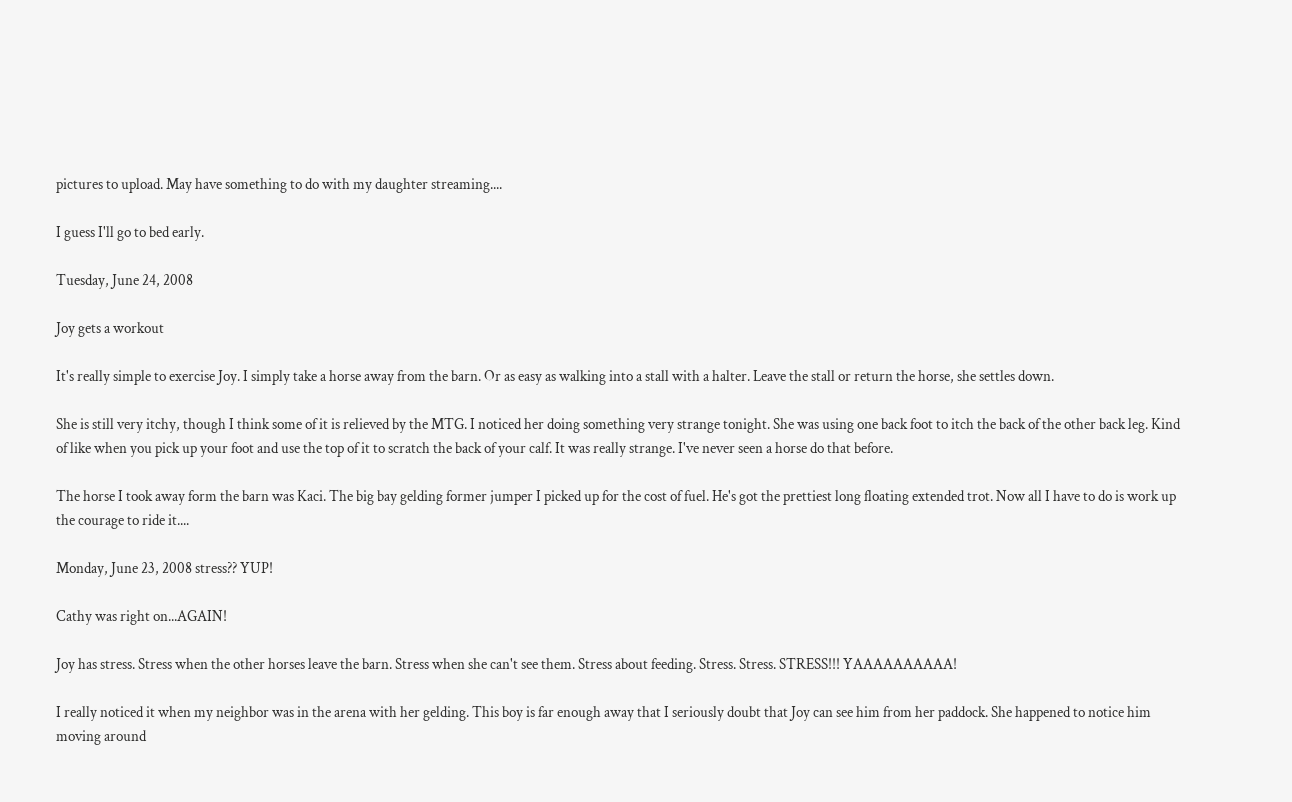pictures to upload. May have something to do with my daughter streaming....

I guess I'll go to bed early.

Tuesday, June 24, 2008

Joy gets a workout

It's really simple to exercise Joy. I simply take a horse away from the barn. Or as easy as walking into a stall with a halter. Leave the stall or return the horse, she settles down.

She is still very itchy, though I think some of it is relieved by the MTG. I noticed her doing something very strange tonight. She was using one back foot to itch the back of the other back leg. Kind of like when you pick up your foot and use the top of it to scratch the back of your calf. It was really strange. I've never seen a horse do that before.

The horse I took away form the barn was Kaci. The big bay gelding former jumper I picked up for the cost of fuel. He's got the prettiest long floating extended trot. Now all I have to do is work up the courage to ride it....

Monday, June 23, 2008 stress?? YUP!

Cathy was right on...AGAIN!

Joy has stress. Stress when the other horses leave the barn. Stress when she can't see them. Stress about feeding. Stress. Stress. STRESS!!! YAAAAAAAAAA!

I really noticed it when my neighbor was in the arena with her gelding. This boy is far enough away that I seriously doubt that Joy can see him from her paddock. She happened to notice him moving around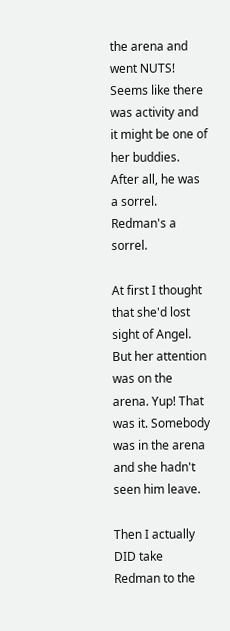the arena and went NUTS! Seems like there was activity and it might be one of her buddies. After all, he was a sorrel. Redman's a sorrel.

At first I thought that she'd lost sight of Angel. But her attention was on the arena. Yup! That was it. Somebody was in the arena and she hadn't seen him leave.

Then I actually DID take Redman to the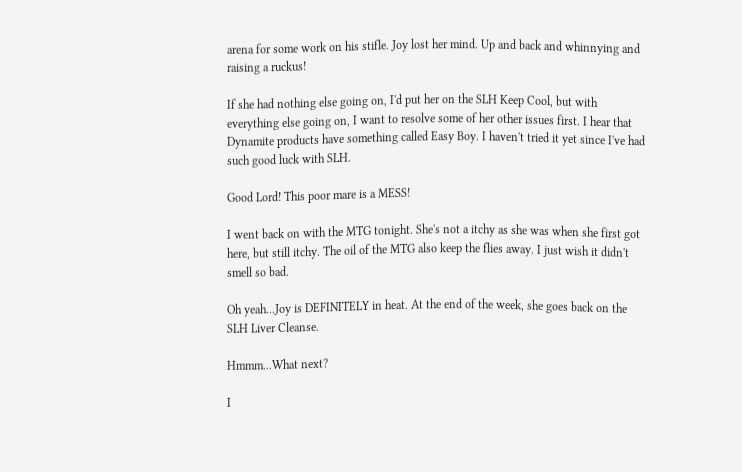arena for some work on his stifle. Joy lost her mind. Up and back and whinnying and raising a ruckus!

If she had nothing else going on, I'd put her on the SLH Keep Cool, but with everything else going on, I want to resolve some of her other issues first. I hear that Dynamite products have something called Easy Boy. I haven't tried it yet since I've had such good luck with SLH.

Good Lord! This poor mare is a MESS!

I went back on with the MTG tonight. She's not a itchy as she was when she first got here, but still itchy. The oil of the MTG also keep the flies away. I just wish it didn't smell so bad.

Oh yeah...Joy is DEFINITELY in heat. At the end of the week, she goes back on the SLH Liver Cleanse.

Hmmm...What next?

I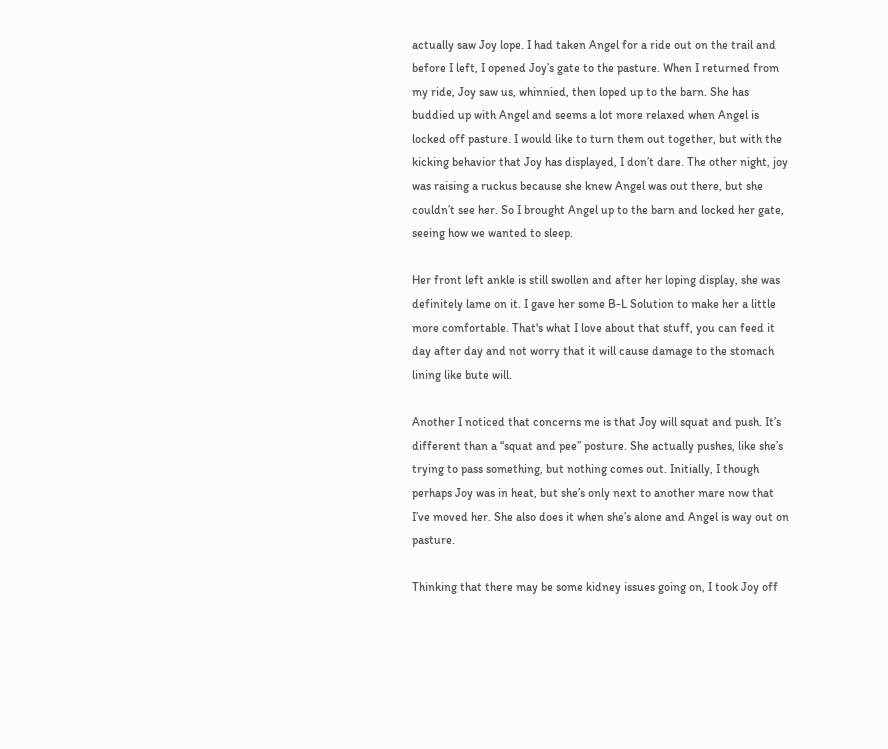actually saw Joy lope. I had taken Angel for a ride out on the trail and before I left, I opened Joy’s gate to the pasture. When I returned from my ride, Joy saw us, whinnied, then loped up to the barn. She has buddied up with Angel and seems a lot more relaxed when Angel is locked off pasture. I would like to turn them out together, but with the kicking behavior that Joy has displayed, I don’t dare. The other night, joy was raising a ruckus because she knew Angel was out there, but she couldn’t see her. So I brought Angel up to the barn and locked her gate, seeing how we wanted to sleep.

Her front left ankle is still swollen and after her loping display, she was definitely lame on it. I gave her some B-L Solution to make her a little more comfortable. That's what I love about that stuff, you can feed it day after day and not worry that it will cause damage to the stomach lining like bute will.

Another I noticed that concerns me is that Joy will squat and push. It’s different than a “squat and pee” posture. She actually pushes, like she’s trying to pass something, but nothing comes out. Initially, I though perhaps Joy was in heat, but she’s only next to another mare now that I’ve moved her. She also does it when she’s alone and Angel is way out on pasture.

Thinking that there may be some kidney issues going on, I took Joy off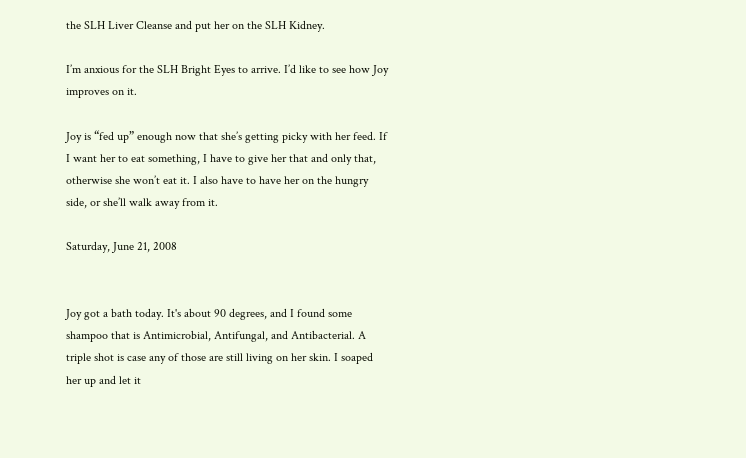the SLH Liver Cleanse and put her on the SLH Kidney.

I’m anxious for the SLH Bright Eyes to arrive. I’d like to see how Joy improves on it.

Joy is “fed up” enough now that she’s getting picky with her feed. If I want her to eat something, I have to give her that and only that, otherwise she won’t eat it. I also have to have her on the hungry side, or she’ll walk away from it.

Saturday, June 21, 2008


Joy got a bath today. It's about 90 degrees, and I found some shampoo that is Antimicrobial, Antifungal, and Antibacterial. A triple shot is case any of those are still living on her skin. I soaped her up and let it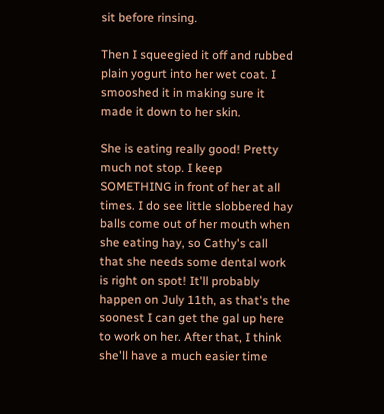sit before rinsing.

Then I squeegied it off and rubbed plain yogurt into her wet coat. I smooshed it in making sure it made it down to her skin.

She is eating really good! Pretty much not stop. I keep SOMETHING in front of her at all times. I do see little slobbered hay balls come out of her mouth when she eating hay, so Cathy's call that she needs some dental work is right on spot! It'll probably happen on July 11th, as that's the soonest I can get the gal up here to work on her. After that, I think she'll have a much easier time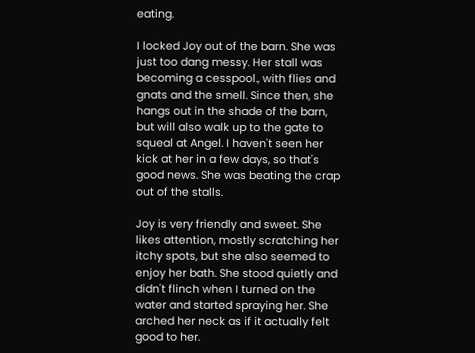eating.

I locked Joy out of the barn. She was just too dang messy. Her stall was becoming a cesspool., with flies and gnats and the smell. Since then, she hangs out in the shade of the barn, but will also walk up to the gate to squeal at Angel. I haven't seen her kick at her in a few days, so that's good news. She was beating the crap out of the stalls.

Joy is very friendly and sweet. She likes attention, mostly scratching her itchy spots, but she also seemed to enjoy her bath. She stood quietly and didn't flinch when I turned on the water and started spraying her. She arched her neck as if it actually felt good to her.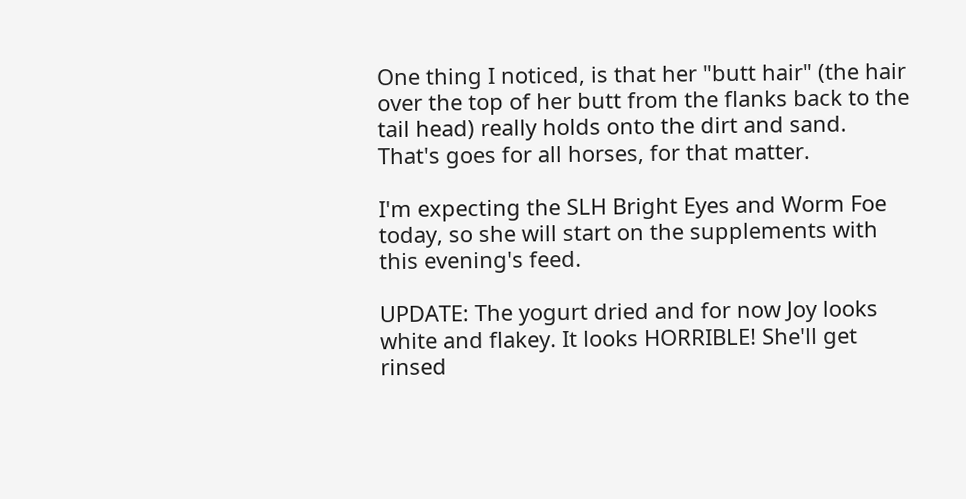One thing I noticed, is that her "butt hair" (the hair over the top of her butt from the flanks back to the tail head) really holds onto the dirt and sand. That's goes for all horses, for that matter.

I'm expecting the SLH Bright Eyes and Worm Foe today, so she will start on the supplements with this evening's feed.

UPDATE: The yogurt dried and for now Joy looks white and flakey. It looks HORRIBLE! She'll get rinsed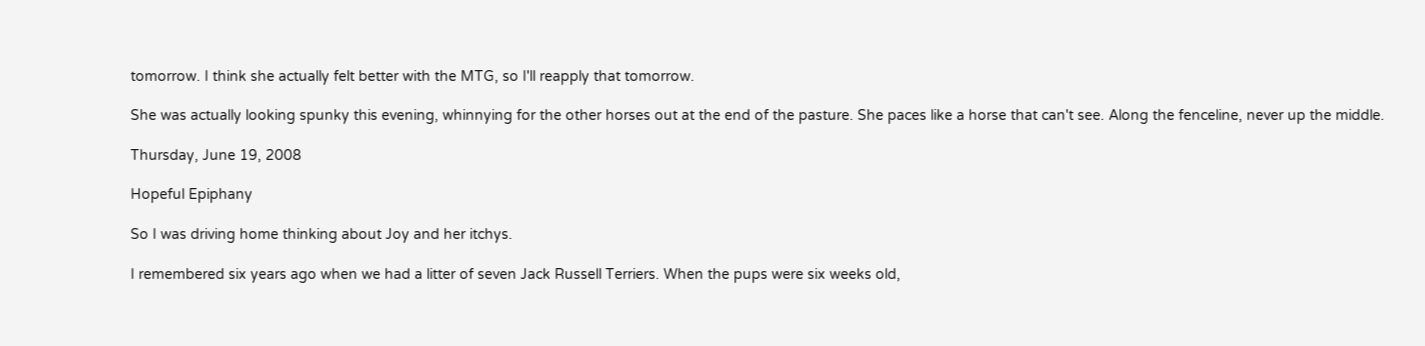tomorrow. I think she actually felt better with the MTG, so I'll reapply that tomorrow.

She was actually looking spunky this evening, whinnying for the other horses out at the end of the pasture. She paces like a horse that can't see. Along the fenceline, never up the middle.

Thursday, June 19, 2008

Hopeful Epiphany

So I was driving home thinking about Joy and her itchys.

I remembered six years ago when we had a litter of seven Jack Russell Terriers. When the pups were six weeks old,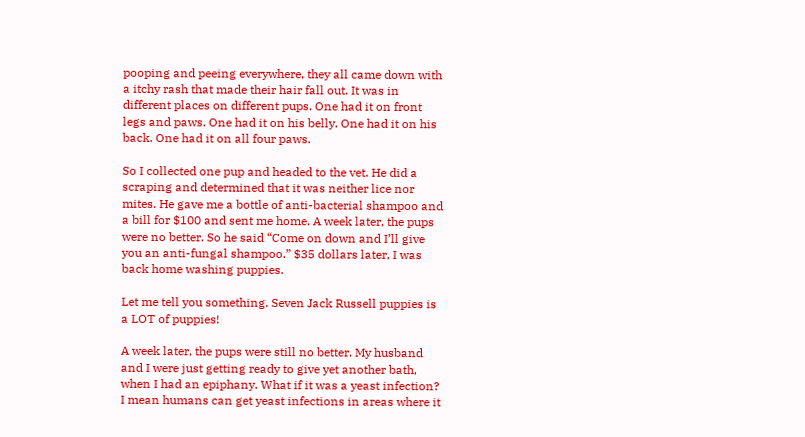pooping and peeing everywhere, they all came down with a itchy rash that made their hair fall out. It was in different places on different pups. One had it on front legs and paws. One had it on his belly. One had it on his back. One had it on all four paws.

So I collected one pup and headed to the vet. He did a scraping and determined that it was neither lice nor mites. He gave me a bottle of anti-bacterial shampoo and a bill for $100 and sent me home. A week later, the pups were no better. So he said “Come on down and I’ll give you an anti-fungal shampoo.” $35 dollars later, I was back home washing puppies.

Let me tell you something. Seven Jack Russell puppies is a LOT of puppies!

A week later, the pups were still no better. My husband and I were just getting ready to give yet another bath, when I had an epiphany. What if it was a yeast infection? I mean humans can get yeast infections in areas where it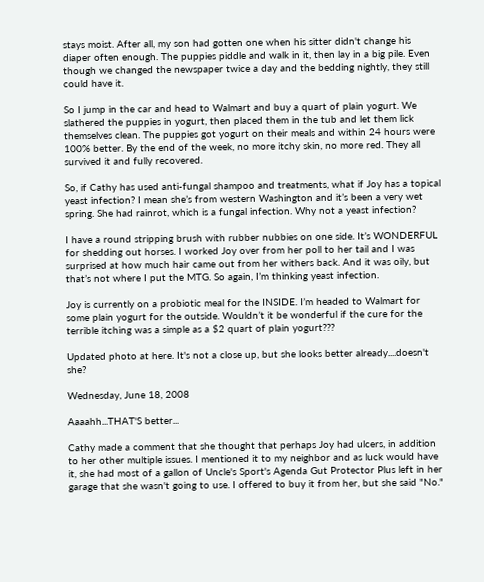stays moist. After all, my son had gotten one when his sitter didn't change his diaper often enough. The puppies piddle and walk in it, then lay in a big pile. Even though we changed the newspaper twice a day and the bedding nightly, they still could have it.

So I jump in the car and head to Walmart and buy a quart of plain yogurt. We slathered the puppies in yogurt, then placed them in the tub and let them lick themselves clean. The puppies got yogurt on their meals and within 24 hours were 100% better. By the end of the week, no more itchy skin, no more red. They all survived it and fully recovered.

So, if Cathy has used anti-fungal shampoo and treatments, what if Joy has a topical yeast infection? I mean she’s from western Washington and it’s been a very wet spring. She had rainrot, which is a fungal infection. Why not a yeast infection?

I have a round stripping brush with rubber nubbies on one side. It’s WONDERFUL for shedding out horses. I worked Joy over from her poll to her tail and I was surprised at how much hair came out from her withers back. And it was oily, but that’s not where I put the MTG. So again, I’m thinking yeast infection.

Joy is currently on a probiotic meal for the INSIDE. I’m headed to Walmart for some plain yogurt for the outside. Wouldn’t it be wonderful if the cure for the terrible itching was a simple as a $2 quart of plain yogurt???

Updated photo at here. It's not a close up, but she looks better already....doesn't she?

Wednesday, June 18, 2008

Aaaahh...THAT'S better...

Cathy made a comment that she thought that perhaps Joy had ulcers, in addition to her other multiple issues. I mentioned it to my neighbor and as luck would have it, she had most of a gallon of Uncle's Sport's Agenda Gut Protector Plus left in her garage that she wasn't going to use. I offered to buy it from her, but she said "No."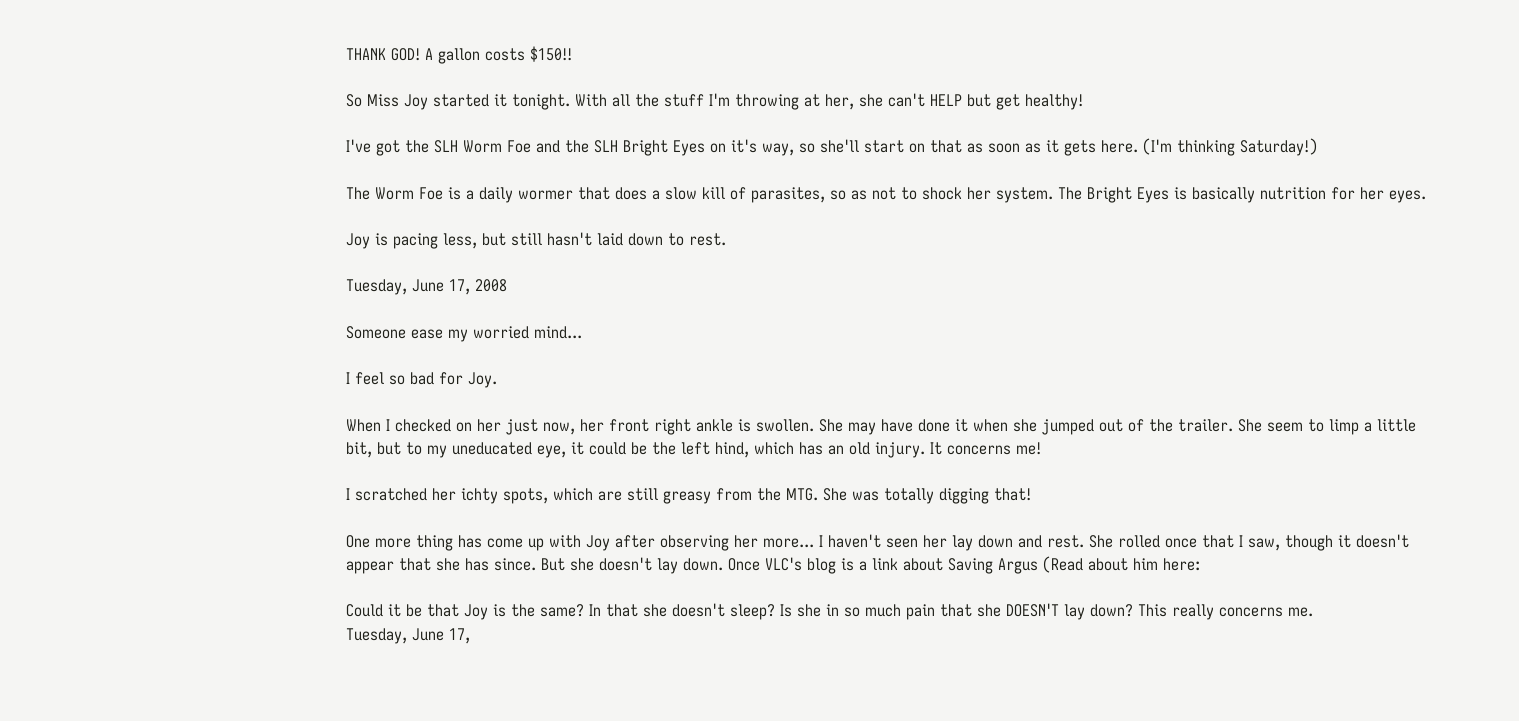THANK GOD! A gallon costs $150!!

So Miss Joy started it tonight. With all the stuff I'm throwing at her, she can't HELP but get healthy!

I've got the SLH Worm Foe and the SLH Bright Eyes on it's way, so she'll start on that as soon as it gets here. (I'm thinking Saturday!)

The Worm Foe is a daily wormer that does a slow kill of parasites, so as not to shock her system. The Bright Eyes is basically nutrition for her eyes.

Joy is pacing less, but still hasn't laid down to rest.

Tuesday, June 17, 2008

Someone ease my worried mind...

I feel so bad for Joy.

When I checked on her just now, her front right ankle is swollen. She may have done it when she jumped out of the trailer. She seem to limp a little bit, but to my uneducated eye, it could be the left hind, which has an old injury. It concerns me!

I scratched her ichty spots, which are still greasy from the MTG. She was totally digging that!

One more thing has come up with Joy after observing her more... I haven't seen her lay down and rest. She rolled once that I saw, though it doesn't appear that she has since. But she doesn't lay down. Once VLC's blog is a link about Saving Argus (Read about him here:

Could it be that Joy is the same? In that she doesn't sleep? Is she in so much pain that she DOESN'T lay down? This really concerns me.
Tuesday, June 17,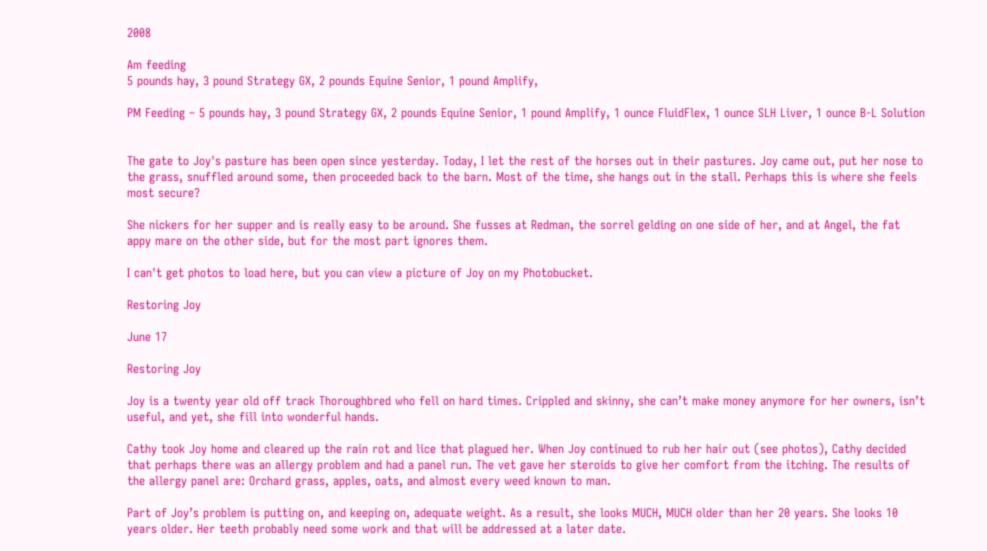2008

Am feeding
5 pounds hay, 3 pound Strategy GX, 2 pounds Equine Senior, 1 pound Amplify,

PM Feeding – 5 pounds hay, 3 pound Strategy GX, 2 pounds Equine Senior, 1 pound Amplify, 1 ounce FluidFlex, 1 ounce SLH Liver, 1 ounce B-L Solution


The gate to Joy's pasture has been open since yesterday. Today, I let the rest of the horses out in their pastures. Joy came out, put her nose to the grass, snuffled around some, then proceeded back to the barn. Most of the time, she hangs out in the stall. Perhaps this is where she feels most secure?

She nickers for her supper and is really easy to be around. She fusses at Redman, the sorrel gelding on one side of her, and at Angel, the fat appy mare on the other side, but for the most part ignores them.

I can't get photos to load here, but you can view a picture of Joy on my Photobucket.

Restoring Joy

June 17

Restoring Joy

Joy is a twenty year old off track Thoroughbred who fell on hard times. Crippled and skinny, she can’t make money anymore for her owners, isn’t useful, and yet, she fill into wonderful hands.

Cathy took Joy home and cleared up the rain rot and lice that plagued her. When Joy continued to rub her hair out (see photos), Cathy decided that perhaps there was an allergy problem and had a panel run. The vet gave her steroids to give her comfort from the itching. The results of the allergy panel are: Orchard grass, apples, oats, and almost every weed known to man.

Part of Joy’s problem is putting on, and keeping on, adequate weight. As a result, she looks MUCH, MUCH older than her 20 years. She looks 10 years older. Her teeth probably need some work and that will be addressed at a later date.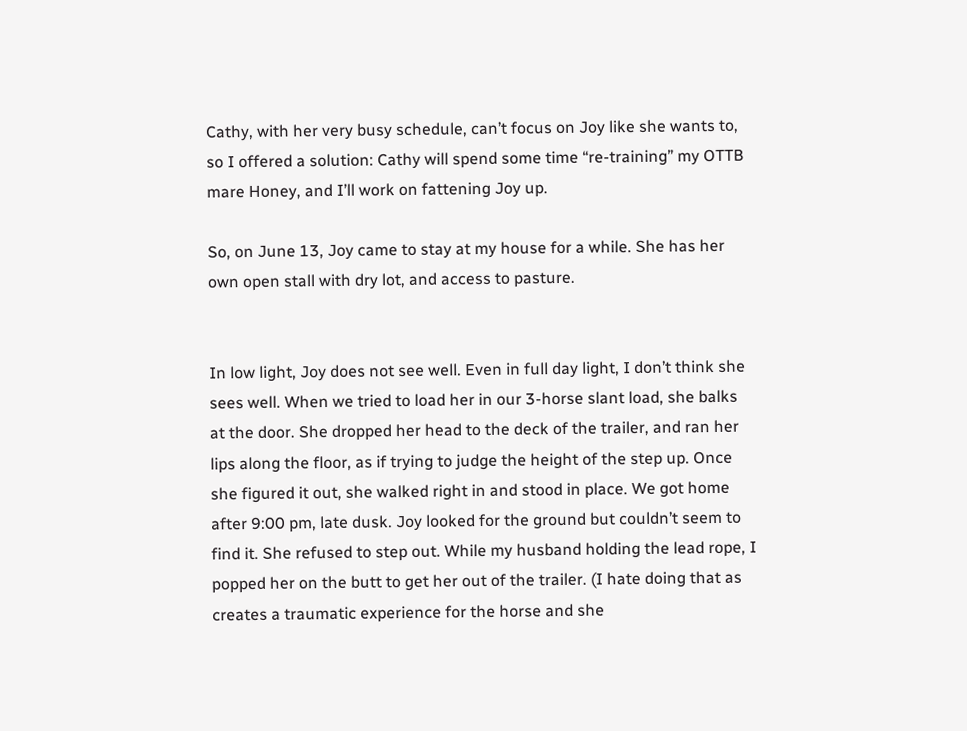Cathy, with her very busy schedule, can’t focus on Joy like she wants to, so I offered a solution: Cathy will spend some time “re-training” my OTTB mare Honey, and I’ll work on fattening Joy up.

So, on June 13, Joy came to stay at my house for a while. She has her own open stall with dry lot, and access to pasture.


In low light, Joy does not see well. Even in full day light, I don’t think she sees well. When we tried to load her in our 3-horse slant load, she balks at the door. She dropped her head to the deck of the trailer, and ran her lips along the floor, as if trying to judge the height of the step up. Once she figured it out, she walked right in and stood in place. We got home after 9:00 pm, late dusk. Joy looked for the ground but couldn’t seem to find it. She refused to step out. While my husband holding the lead rope, I popped her on the butt to get her out of the trailer. (I hate doing that as creates a traumatic experience for the horse and she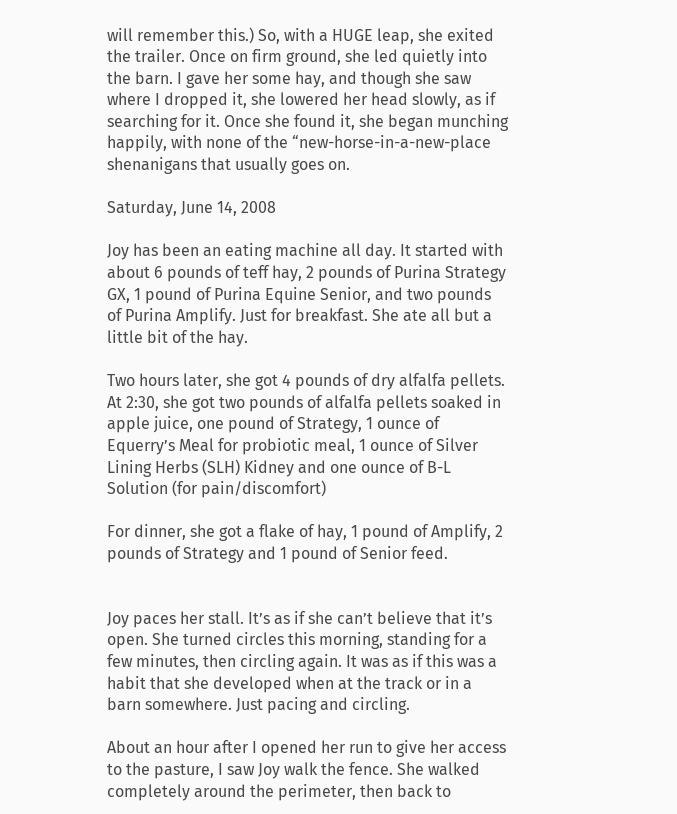will remember this.) So, with a HUGE leap, she exited the trailer. Once on firm ground, she led quietly into the barn. I gave her some hay, and though she saw where I dropped it, she lowered her head slowly, as if searching for it. Once she found it, she began munching happily, with none of the “new-horse-in-a-new-place shenanigans that usually goes on.

Saturday, June 14, 2008

Joy has been an eating machine all day. It started with about 6 pounds of teff hay, 2 pounds of Purina Strategy GX, 1 pound of Purina Equine Senior, and two pounds of Purina Amplify. Just for breakfast. She ate all but a little bit of the hay.

Two hours later, she got 4 pounds of dry alfalfa pellets. At 2:30, she got two pounds of alfalfa pellets soaked in apple juice, one pound of Strategy, 1 ounce of Equerry’s Meal for probiotic meal, 1 ounce of Silver Lining Herbs (SLH) Kidney and one ounce of B-L Solution (for pain/discomfort)

For dinner, she got a flake of hay, 1 pound of Amplify, 2 pounds of Strategy and 1 pound of Senior feed.


Joy paces her stall. It’s as if she can’t believe that it’s open. She turned circles this morning, standing for a few minutes, then circling again. It was as if this was a habit that she developed when at the track or in a barn somewhere. Just pacing and circling.

About an hour after I opened her run to give her access to the pasture, I saw Joy walk the fence. She walked completely around the perimeter, then back to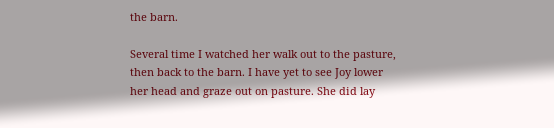the barn.

Several time I watched her walk out to the pasture, then back to the barn. I have yet to see Joy lower her head and graze out on pasture. She did lay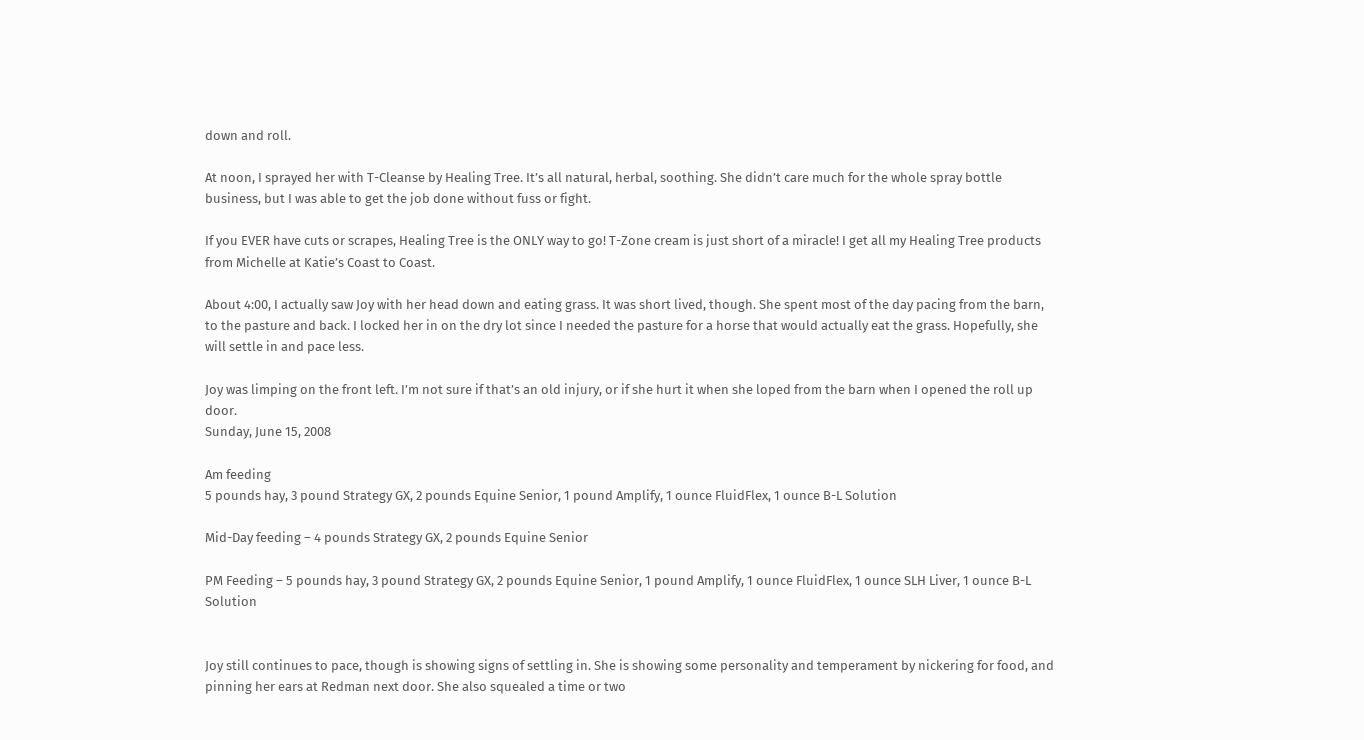down and roll.

At noon, I sprayed her with T-Cleanse by Healing Tree. It’s all natural, herbal, soothing. She didn’t care much for the whole spray bottle business, but I was able to get the job done without fuss or fight.

If you EVER have cuts or scrapes, Healing Tree is the ONLY way to go! T-Zone cream is just short of a miracle! I get all my Healing Tree products from Michelle at Katie’s Coast to Coast.

About 4:00, I actually saw Joy with her head down and eating grass. It was short lived, though. She spent most of the day pacing from the barn, to the pasture and back. I locked her in on the dry lot since I needed the pasture for a horse that would actually eat the grass. Hopefully, she will settle in and pace less.

Joy was limping on the front left. I’m not sure if that’s an old injury, or if she hurt it when she loped from the barn when I opened the roll up door.
Sunday, June 15, 2008

Am feeding
5 pounds hay, 3 pound Strategy GX, 2 pounds Equine Senior, 1 pound Amplify, 1 ounce FluidFlex, 1 ounce B-L Solution

Mid-Day feeding – 4 pounds Strategy GX, 2 pounds Equine Senior

PM Feeding – 5 pounds hay, 3 pound Strategy GX, 2 pounds Equine Senior, 1 pound Amplify, 1 ounce FluidFlex, 1 ounce SLH Liver, 1 ounce B-L Solution


Joy still continues to pace, though is showing signs of settling in. She is showing some personality and temperament by nickering for food, and pinning her ears at Redman next door. She also squealed a time or two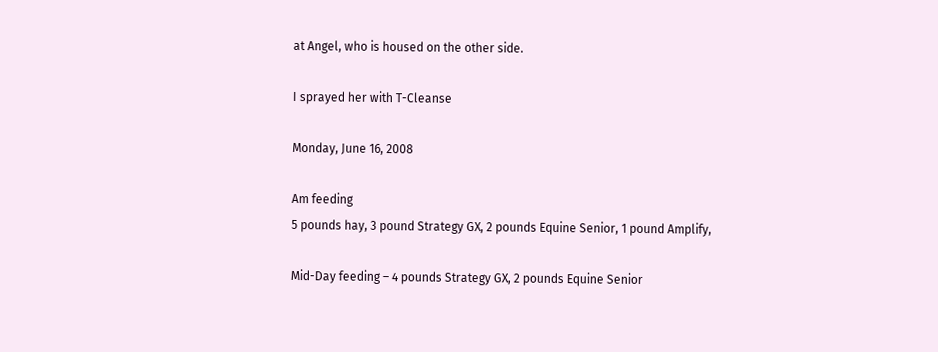at Angel, who is housed on the other side.

I sprayed her with T-Cleanse

Monday, June 16, 2008

Am feeding
5 pounds hay, 3 pound Strategy GX, 2 pounds Equine Senior, 1 pound Amplify,

Mid-Day feeding – 4 pounds Strategy GX, 2 pounds Equine Senior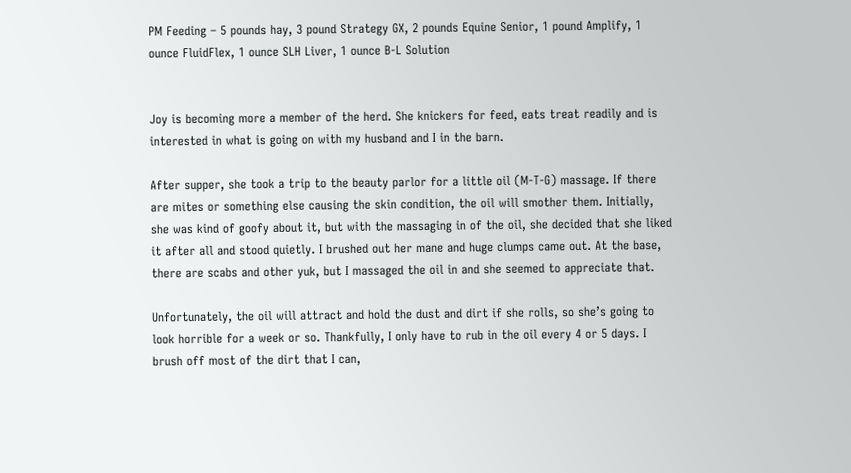PM Feeding – 5 pounds hay, 3 pound Strategy GX, 2 pounds Equine Senior, 1 pound Amplify, 1 ounce FluidFlex, 1 ounce SLH Liver, 1 ounce B-L Solution


Joy is becoming more a member of the herd. She knickers for feed, eats treat readily and is interested in what is going on with my husband and I in the barn.

After supper, she took a trip to the beauty parlor for a little oil (M-T-G) massage. If there are mites or something else causing the skin condition, the oil will smother them. Initially, she was kind of goofy about it, but with the massaging in of the oil, she decided that she liked it after all and stood quietly. I brushed out her mane and huge clumps came out. At the base, there are scabs and other yuk, but I massaged the oil in and she seemed to appreciate that.

Unfortunately, the oil will attract and hold the dust and dirt if she rolls, so she’s going to look horrible for a week or so. Thankfully, I only have to rub in the oil every 4 or 5 days. I brush off most of the dirt that I can,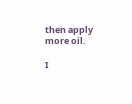then apply more oil.

I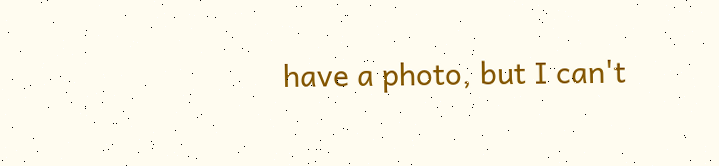have a photo, but I can't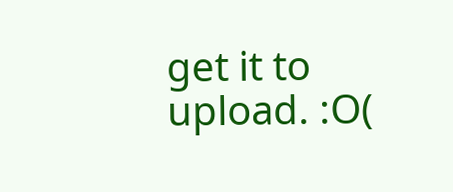get it to upload. :O(